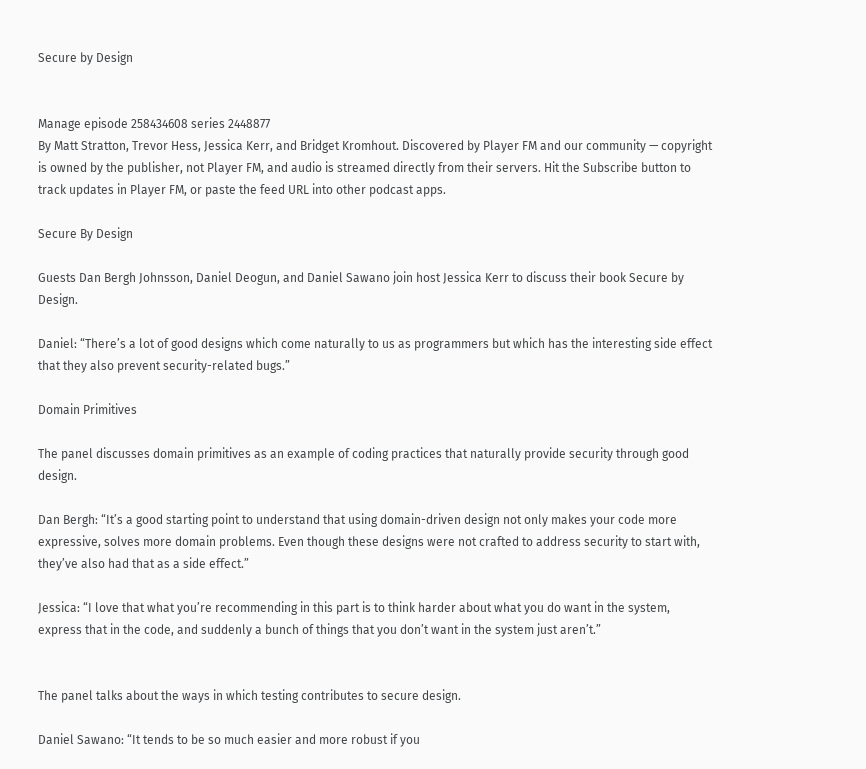Secure by Design


Manage episode 258434608 series 2448877
By Matt Stratton, Trevor Hess, Jessica Kerr, and Bridget Kromhout. Discovered by Player FM and our community — copyright is owned by the publisher, not Player FM, and audio is streamed directly from their servers. Hit the Subscribe button to track updates in Player FM, or paste the feed URL into other podcast apps.

Secure By Design

Guests Dan Bergh Johnsson, Daniel Deogun, and Daniel Sawano join host Jessica Kerr to discuss their book Secure by Design.

Daniel: “There’s a lot of good designs which come naturally to us as programmers but which has the interesting side effect that they also prevent security-related bugs.”

Domain Primitives

The panel discusses domain primitives as an example of coding practices that naturally provide security through good design.

Dan Bergh: “It’s a good starting point to understand that using domain-driven design not only makes your code more expressive, solves more domain problems. Even though these designs were not crafted to address security to start with, they’ve also had that as a side effect.”

Jessica: “I love that what you’re recommending in this part is to think harder about what you do want in the system, express that in the code, and suddenly a bunch of things that you don’t want in the system just aren’t.”


The panel talks about the ways in which testing contributes to secure design.

Daniel Sawano: “It tends to be so much easier and more robust if you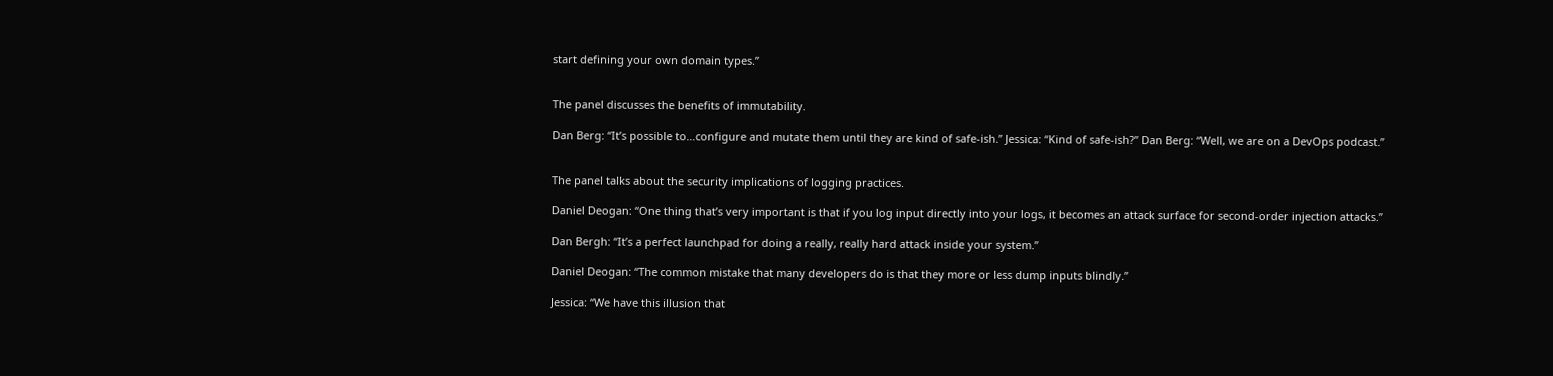start defining your own domain types.”


The panel discusses the benefits of immutability.

Dan Berg: “It’s possible to…configure and mutate them until they are kind of safe-ish.” Jessica: “Kind of safe-ish?” Dan Berg: “Well, we are on a DevOps podcast.”


The panel talks about the security implications of logging practices.

Daniel Deogan: “One thing that’s very important is that if you log input directly into your logs, it becomes an attack surface for second-order injection attacks.”

Dan Bergh: “It’s a perfect launchpad for doing a really, really hard attack inside your system.”

Daniel Deogan: “The common mistake that many developers do is that they more or less dump inputs blindly.”

Jessica: “We have this illusion that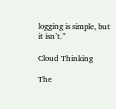logging is simple, but it isn’t.”

Cloud Thinking

The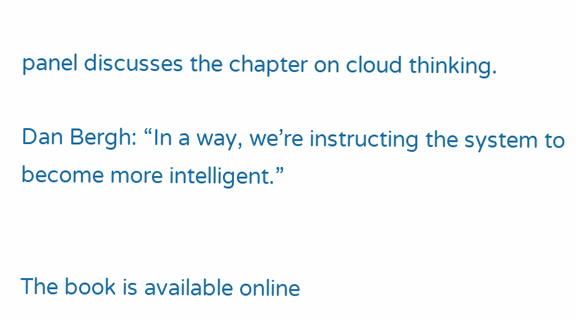panel discusses the chapter on cloud thinking.

Dan Bergh: “In a way, we’re instructing the system to become more intelligent.”


The book is available online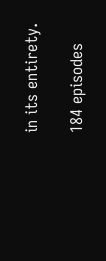in its entirety.

184 episodes